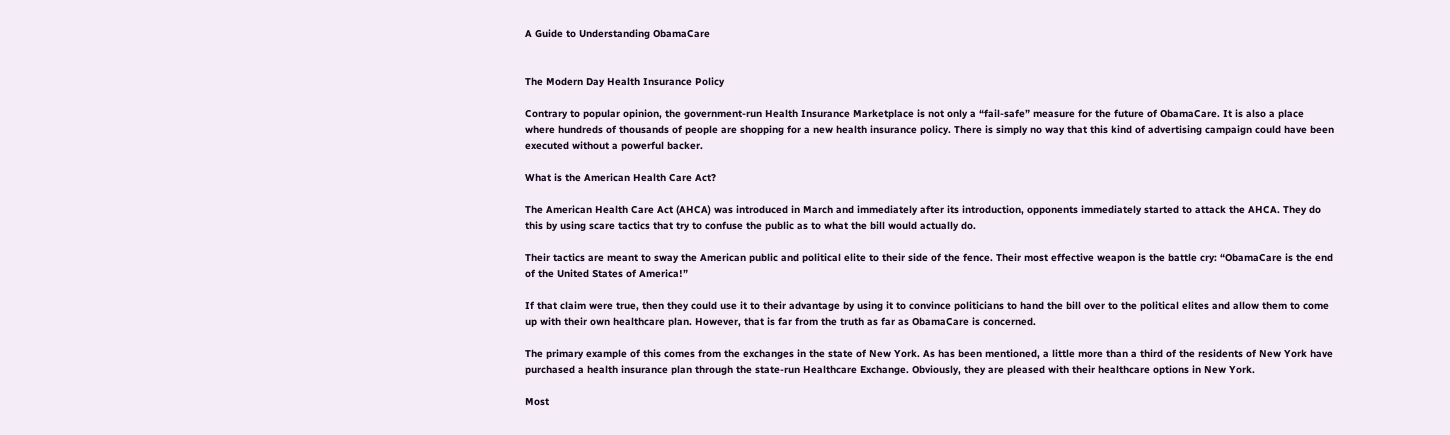A Guide to Understanding ObamaCare


The Modern Day Health Insurance Policy

Contrary to popular opinion, the government-run Health Insurance Marketplace is not only a “fail-safe” measure for the future of ObamaCare. It is also a place where hundreds of thousands of people are shopping for a new health insurance policy. There is simply no way that this kind of advertising campaign could have been executed without a powerful backer.

What is the American Health Care Act?

The American Health Care Act (AHCA) was introduced in March and immediately after its introduction, opponents immediately started to attack the AHCA. They do this by using scare tactics that try to confuse the public as to what the bill would actually do.

Their tactics are meant to sway the American public and political elite to their side of the fence. Their most effective weapon is the battle cry: “ObamaCare is the end of the United States of America!”

If that claim were true, then they could use it to their advantage by using it to convince politicians to hand the bill over to the political elites and allow them to come up with their own healthcare plan. However, that is far from the truth as far as ObamaCare is concerned.

The primary example of this comes from the exchanges in the state of New York. As has been mentioned, a little more than a third of the residents of New York have purchased a health insurance plan through the state-run Healthcare Exchange. Obviously, they are pleased with their healthcare options in New York.

Most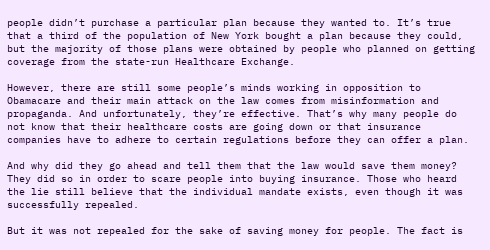people didn’t purchase a particular plan because they wanted to. It’s true that a third of the population of New York bought a plan because they could, but the majority of those plans were obtained by people who planned on getting coverage from the state-run Healthcare Exchange.

However, there are still some people’s minds working in opposition to Obamacare and their main attack on the law comes from misinformation and propaganda. And unfortunately, they’re effective. That’s why many people do not know that their healthcare costs are going down or that insurance companies have to adhere to certain regulations before they can offer a plan.

And why did they go ahead and tell them that the law would save them money? They did so in order to scare people into buying insurance. Those who heard the lie still believe that the individual mandate exists, even though it was successfully repealed.

But it was not repealed for the sake of saving money for people. The fact is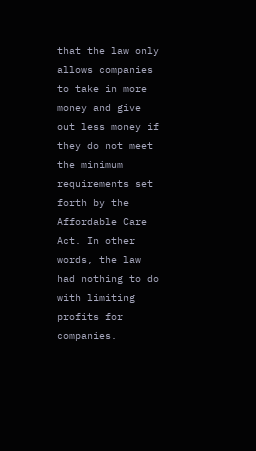that the law only allows companies to take in more money and give out less money if they do not meet the minimum requirements set forth by the Affordable Care Act. In other words, the law had nothing to do with limiting profits for companies.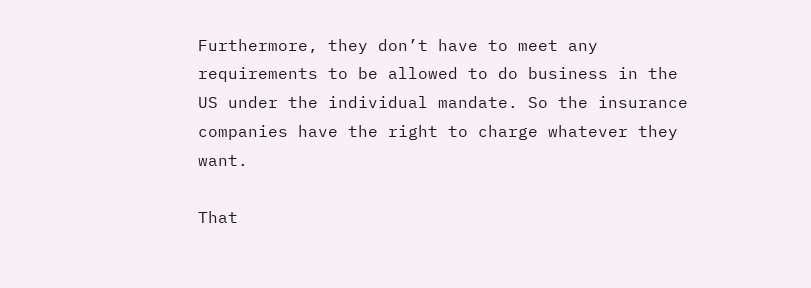Furthermore, they don’t have to meet any requirements to be allowed to do business in the US under the individual mandate. So the insurance companies have the right to charge whatever they want.

That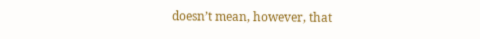doesn’t mean, however, that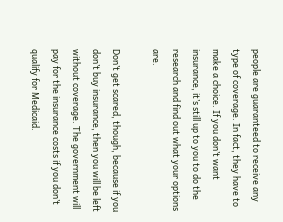people are guaranteed to receive any type of coverage. In fact, they have to make a choice. If you don’t want insurance, it’s still up to you to do the research and find out what your options are.

Don’t get scared, though, because if you don’t buy insurance, then you will be left without coverage. The government will pay for the insurance costs if you don’t qualify for Medicaid.